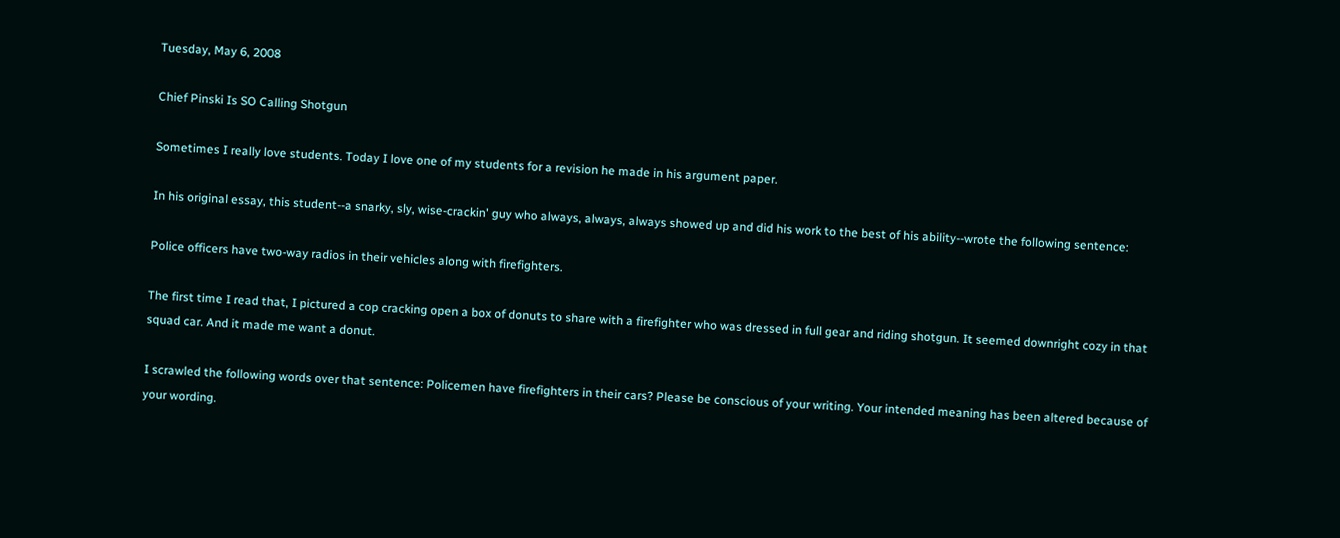Tuesday, May 6, 2008

Chief Pinski Is SO Calling Shotgun

Sometimes I really love students. Today I love one of my students for a revision he made in his argument paper.

In his original essay, this student--a snarky, sly, wise-crackin' guy who always, always, always showed up and did his work to the best of his ability--wrote the following sentence:

Police officers have two-way radios in their vehicles along with firefighters.

The first time I read that, I pictured a cop cracking open a box of donuts to share with a firefighter who was dressed in full gear and riding shotgun. It seemed downright cozy in that squad car. And it made me want a donut.

I scrawled the following words over that sentence: Policemen have firefighters in their cars? Please be conscious of your writing. Your intended meaning has been altered because of your wording.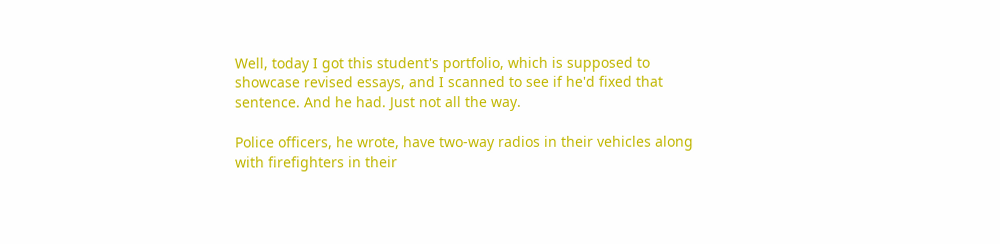Well, today I got this student's portfolio, which is supposed to showcase revised essays, and I scanned to see if he'd fixed that sentence. And he had. Just not all the way.

Police officers, he wrote, have two-way radios in their vehicles along with firefighters in their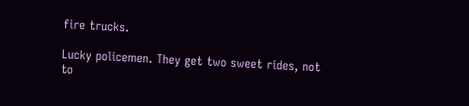fire trucks.

Lucky policemen. They get two sweet rides, not to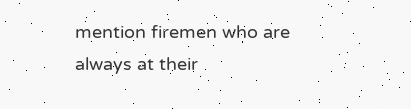mention firemen who are always at their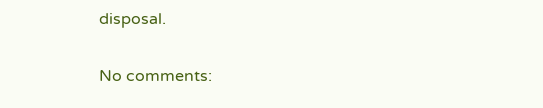disposal.

No comments: